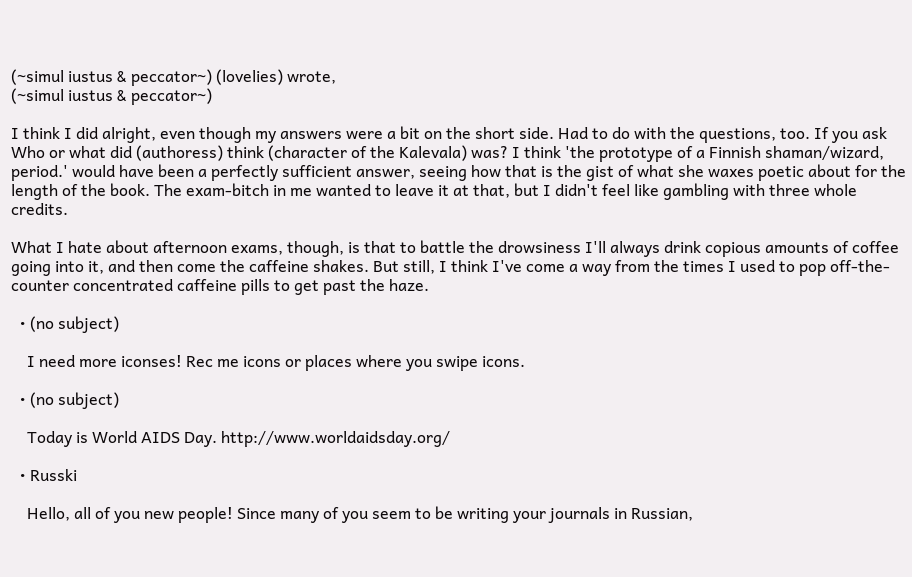(~simul iustus & peccator~) (lovelies) wrote,
(~simul iustus & peccator~)

I think I did alright, even though my answers were a bit on the short side. Had to do with the questions, too. If you ask Who or what did (authoress) think (character of the Kalevala) was? I think 'the prototype of a Finnish shaman/wizard, period.' would have been a perfectly sufficient answer, seeing how that is the gist of what she waxes poetic about for the length of the book. The exam-bitch in me wanted to leave it at that, but I didn't feel like gambling with three whole credits.

What I hate about afternoon exams, though, is that to battle the drowsiness I'll always drink copious amounts of coffee going into it, and then come the caffeine shakes. But still, I think I've come a way from the times I used to pop off-the-counter concentrated caffeine pills to get past the haze.

  • (no subject)

    I need more iconses! Rec me icons or places where you swipe icons.

  • (no subject)

    Today is World AIDS Day. http://www.worldaidsday.org/

  • Russki

    Hello, all of you new people! Since many of you seem to be writing your journals in Russian,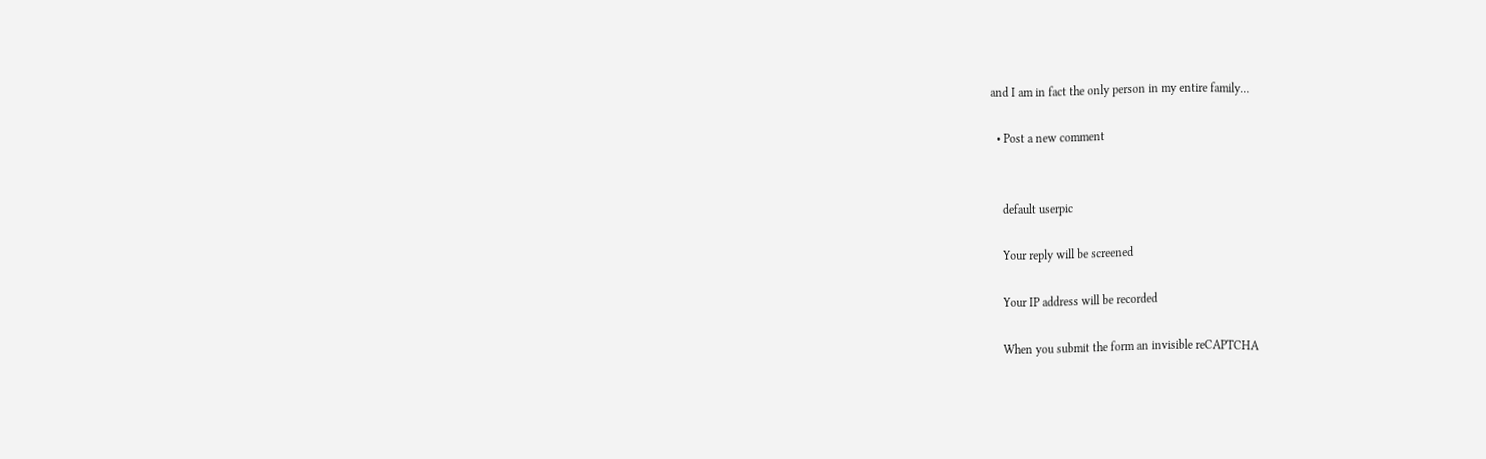and I am in fact the only person in my entire family…

  • Post a new comment


    default userpic

    Your reply will be screened

    Your IP address will be recorded

    When you submit the form an invisible reCAPTCHA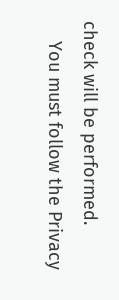check will be performed.
    You must follow the Privacy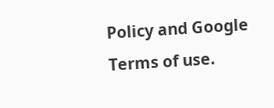Policy and Google Terms of use.